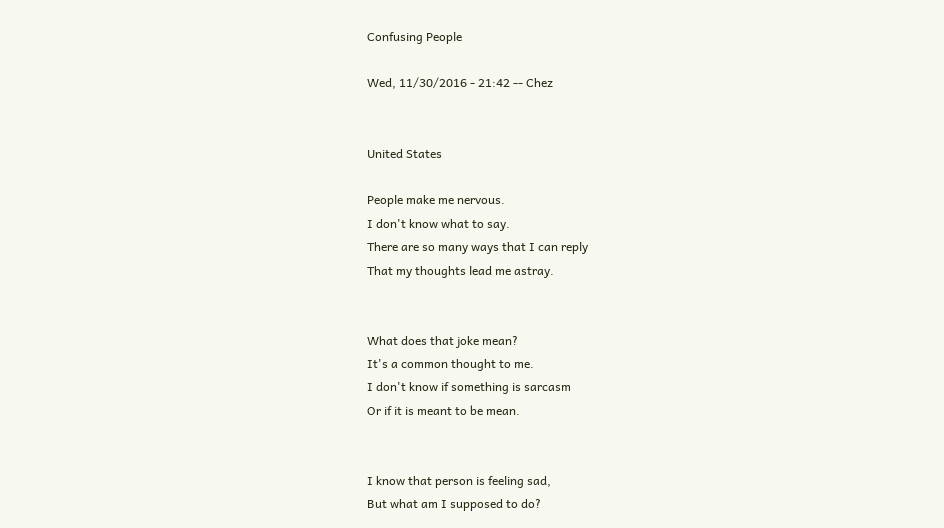Confusing People

Wed, 11/30/2016 - 21:42 -- Chez


United States

People make me nervous.
I don't know what to say.
There are so many ways that I can reply
That my thoughts lead me astray.


What does that joke mean?
It's a common thought to me.
I don't know if something is sarcasm
Or if it is meant to be mean.


I know that person is feeling sad,
But what am I supposed to do?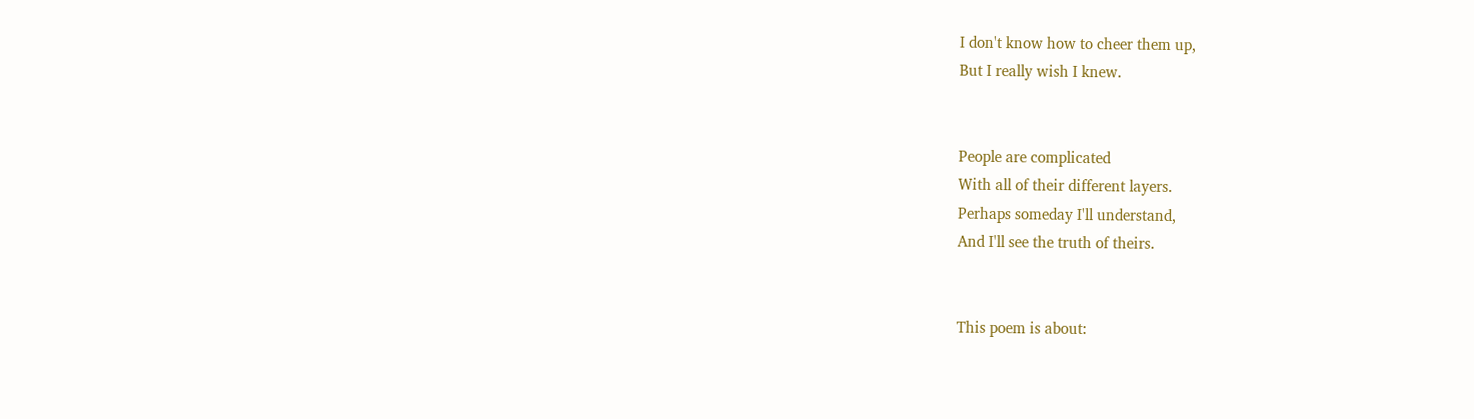I don't know how to cheer them up,
But I really wish I knew.


People are complicated
With all of their different layers.
Perhaps someday I'll understand,
And I'll see the truth of theirs.


This poem is about: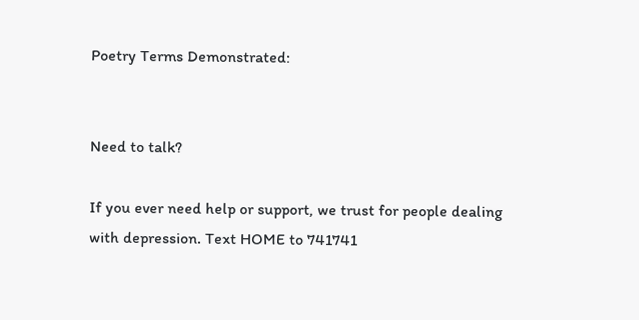Poetry Terms Demonstrated:


Need to talk?

If you ever need help or support, we trust for people dealing with depression. Text HOME to 741741